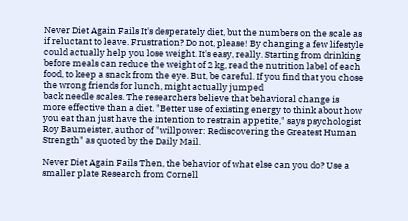Never Diet Again Fails It's desperately diet, but the numbers on the scale as if reluctant to leave. Frustration? Do not, please! By changing a few lifestyle
could actually help you lose weight. It's easy, really. Starting from drinking before meals can reduce the weight of 2 kg, read the nutrition label of each food, to keep a snack from the eye. But, be careful. If you find that you chose the wrong friends for lunch, might actually jumped
back needle scales. The researchers believe that behavioral change is
more effective than a diet. "Better use of existing energy to think about how
you eat than just have the intention to restrain appetite," says psychologist Roy Baumeister, author of "willpower: Rediscovering the Greatest Human
Strength" as quoted by the Daily Mail.

Never Diet Again Fails Then, the behavior of what else can you do? Use a smaller plate Research from Cornell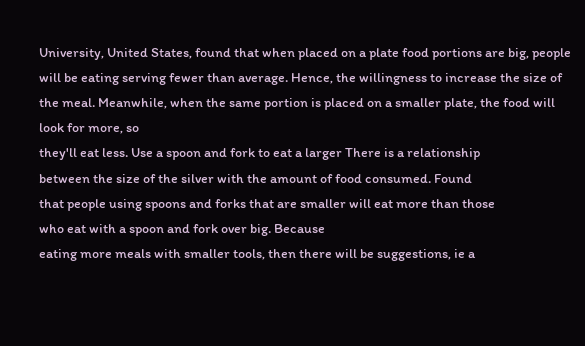University, United States, found that when placed on a plate food portions are big, people will be eating serving fewer than average. Hence, the willingness to increase the size of the meal. Meanwhile, when the same portion is placed on a smaller plate, the food will look for more, so
they'll eat less. Use a spoon and fork to eat a larger There is a relationship
between the size of the silver with the amount of food consumed. Found
that people using spoons and forks that are smaller will eat more than those
who eat with a spoon and fork over big. Because
eating more meals with smaller tools, then there will be suggestions, ie a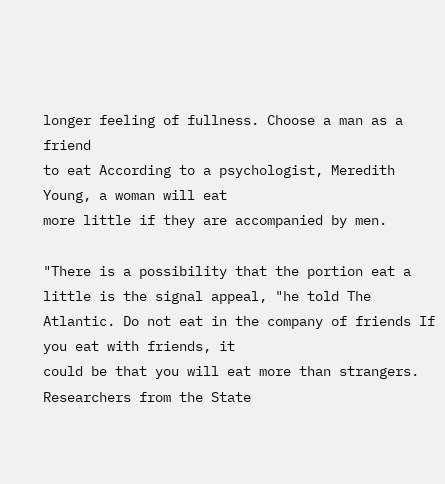longer feeling of fullness. Choose a man as a friend
to eat According to a psychologist, Meredith Young, a woman will eat
more little if they are accompanied by men.

"There is a possibility that the portion eat a little is the signal appeal, "he told The Atlantic. Do not eat in the company of friends If you eat with friends, it
could be that you will eat more than strangers. Researchers from the State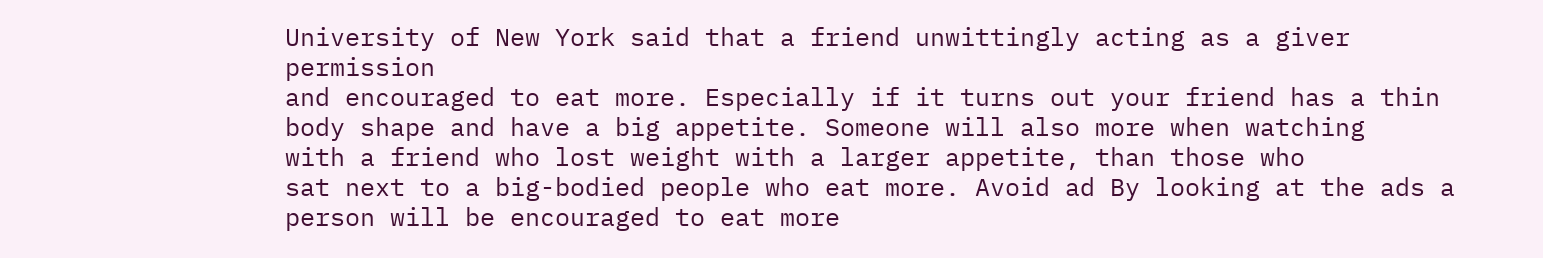University of New York said that a friend unwittingly acting as a giver permission
and encouraged to eat more. Especially if it turns out your friend has a thin
body shape and have a big appetite. Someone will also more when watching
with a friend who lost weight with a larger appetite, than those who
sat next to a big-bodied people who eat more. Avoid ad By looking at the ads a
person will be encouraged to eat more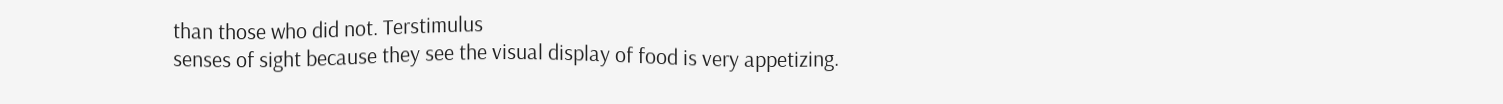than those who did not. Terstimulus
senses of sight because they see the visual display of food is very appetizing.